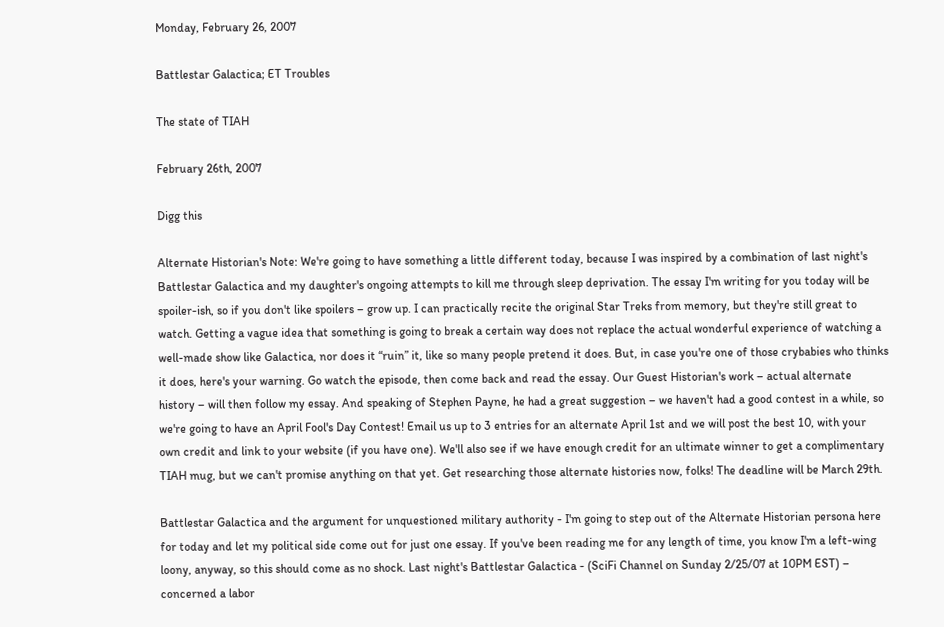Monday, February 26, 2007

Battlestar Galactica; ET Troubles

The state of TIAH

February 26th, 2007

Digg this

Alternate Historian's Note: We're going to have something a little different today, because I was inspired by a combination of last night's Battlestar Galactica and my daughter's ongoing attempts to kill me through sleep deprivation. The essay I'm writing for you today will be spoiler-ish, so if you don't like spoilers – grow up. I can practically recite the original Star Treks from memory, but they're still great to watch. Getting a vague idea that something is going to break a certain way does not replace the actual wonderful experience of watching a well-made show like Galactica, nor does it “ruin” it, like so many people pretend it does. But, in case you're one of those crybabies who thinks it does, here's your warning. Go watch the episode, then come back and read the essay. Our Guest Historian's work – actual alternate history – will then follow my essay. And speaking of Stephen Payne, he had a great suggestion – we haven't had a good contest in a while, so we're going to have an April Fool's Day Contest! Email us up to 3 entries for an alternate April 1st and we will post the best 10, with your own credit and link to your website (if you have one). We'll also see if we have enough credit for an ultimate winner to get a complimentary TIAH mug, but we can't promise anything on that yet. Get researching those alternate histories now, folks! The deadline will be March 29th.

Battlestar Galactica and the argument for unquestioned military authority - I'm going to step out of the Alternate Historian persona here for today and let my political side come out for just one essay. If you've been reading me for any length of time, you know I'm a left-wing loony, anyway, so this should come as no shock. Last night's Battlestar Galactica - (SciFi Channel on Sunday 2/25/07 at 10PM EST) – concerned a labor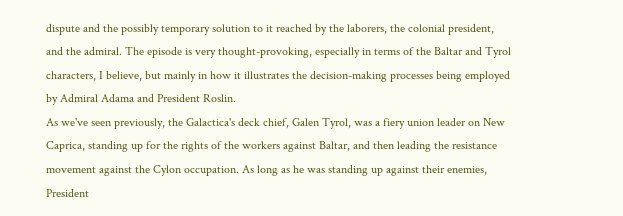dispute and the possibly temporary solution to it reached by the laborers, the colonial president, and the admiral. The episode is very thought-provoking, especially in terms of the Baltar and Tyrol characters, I believe, but mainly in how it illustrates the decision-making processes being employed by Admiral Adama and President Roslin.
As we've seen previously, the Galactica's deck chief, Galen Tyrol, was a fiery union leader on New Caprica, standing up for the rights of the workers against Baltar, and then leading the resistance movement against the Cylon occupation. As long as he was standing up against their enemies, President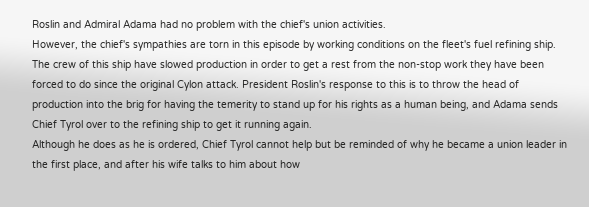Roslin and Admiral Adama had no problem with the chief's union activities.
However, the chief's sympathies are torn in this episode by working conditions on the fleet's fuel refining ship. The crew of this ship have slowed production in order to get a rest from the non-stop work they have been forced to do since the original Cylon attack. President Roslin's response to this is to throw the head of production into the brig for having the temerity to stand up for his rights as a human being, and Adama sends Chief Tyrol over to the refining ship to get it running again.
Although he does as he is ordered, Chief Tyrol cannot help but be reminded of why he became a union leader in the first place, and after his wife talks to him about how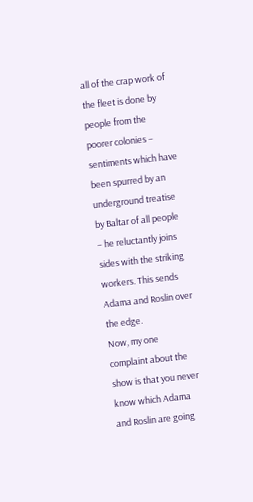all of the crap work of the fleet is done by people from the poorer colonies – sentiments which have been spurred by an underground treatise by Baltar of all people – he reluctantly joins sides with the striking workers. This sends Adama and Roslin over the edge.
Now, my one complaint about the show is that you never know which Adama and Roslin are going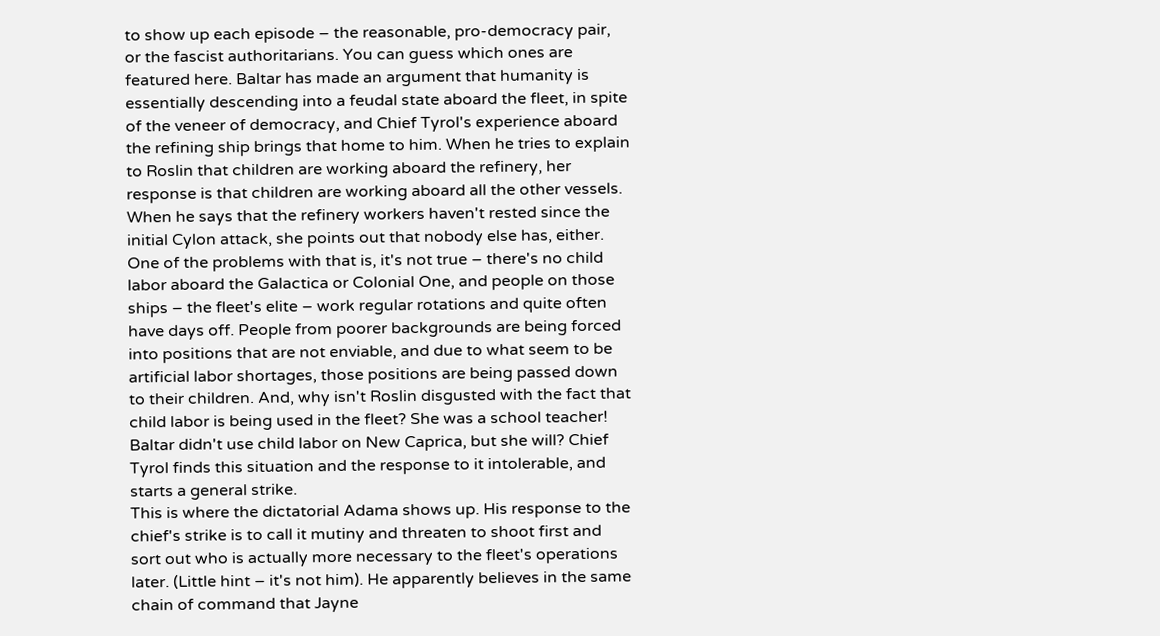to show up each episode – the reasonable, pro-democracy pair, or the fascist authoritarians. You can guess which ones are featured here. Baltar has made an argument that humanity is essentially descending into a feudal state aboard the fleet, in spite of the veneer of democracy, and Chief Tyrol's experience aboard the refining ship brings that home to him. When he tries to explain to Roslin that children are working aboard the refinery, her response is that children are working aboard all the other vessels. When he says that the refinery workers haven't rested since the initial Cylon attack, she points out that nobody else has, either.
One of the problems with that is, it's not true – there's no child labor aboard the Galactica or Colonial One, and people on those ships – the fleet's elite – work regular rotations and quite often have days off. People from poorer backgrounds are being forced into positions that are not enviable, and due to what seem to be artificial labor shortages, those positions are being passed down to their children. And, why isn't Roslin disgusted with the fact that child labor is being used in the fleet? She was a school teacher! Baltar didn't use child labor on New Caprica, but she will? Chief Tyrol finds this situation and the response to it intolerable, and starts a general strike.
This is where the dictatorial Adama shows up. His response to the chief's strike is to call it mutiny and threaten to shoot first and sort out who is actually more necessary to the fleet's operations later. (Little hint – it's not him). He apparently believes in the same chain of command that Jayne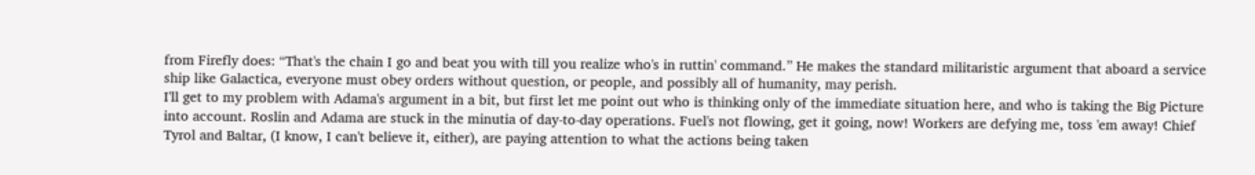from Firefly does: “That's the chain I go and beat you with till you realize who's in ruttin' command.” He makes the standard militaristic argument that aboard a service ship like Galactica, everyone must obey orders without question, or people, and possibly all of humanity, may perish.
I'll get to my problem with Adama's argument in a bit, but first let me point out who is thinking only of the immediate situation here, and who is taking the Big Picture into account. Roslin and Adama are stuck in the minutia of day-to-day operations. Fuel's not flowing, get it going, now! Workers are defying me, toss 'em away! Chief Tyrol and Baltar, (I know, I can't believe it, either), are paying attention to what the actions being taken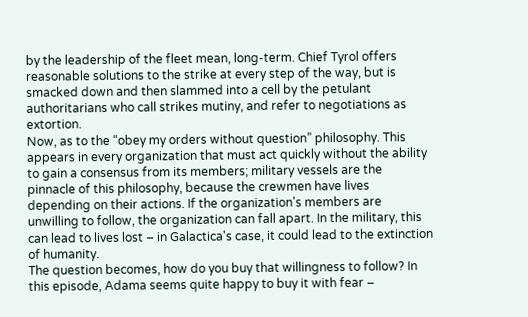by the leadership of the fleet mean, long-term. Chief Tyrol offers reasonable solutions to the strike at every step of the way, but is smacked down and then slammed into a cell by the petulant authoritarians who call strikes mutiny, and refer to negotiations as extortion.
Now, as to the “obey my orders without question” philosophy. This appears in every organization that must act quickly without the ability to gain a consensus from its members; military vessels are the pinnacle of this philosophy, because the crewmen have lives depending on their actions. If the organization's members are unwilling to follow, the organization can fall apart. In the military, this can lead to lives lost – in Galactica's case, it could lead to the extinction of humanity.
The question becomes, how do you buy that willingness to follow? In this episode, Adama seems quite happy to buy it with fear –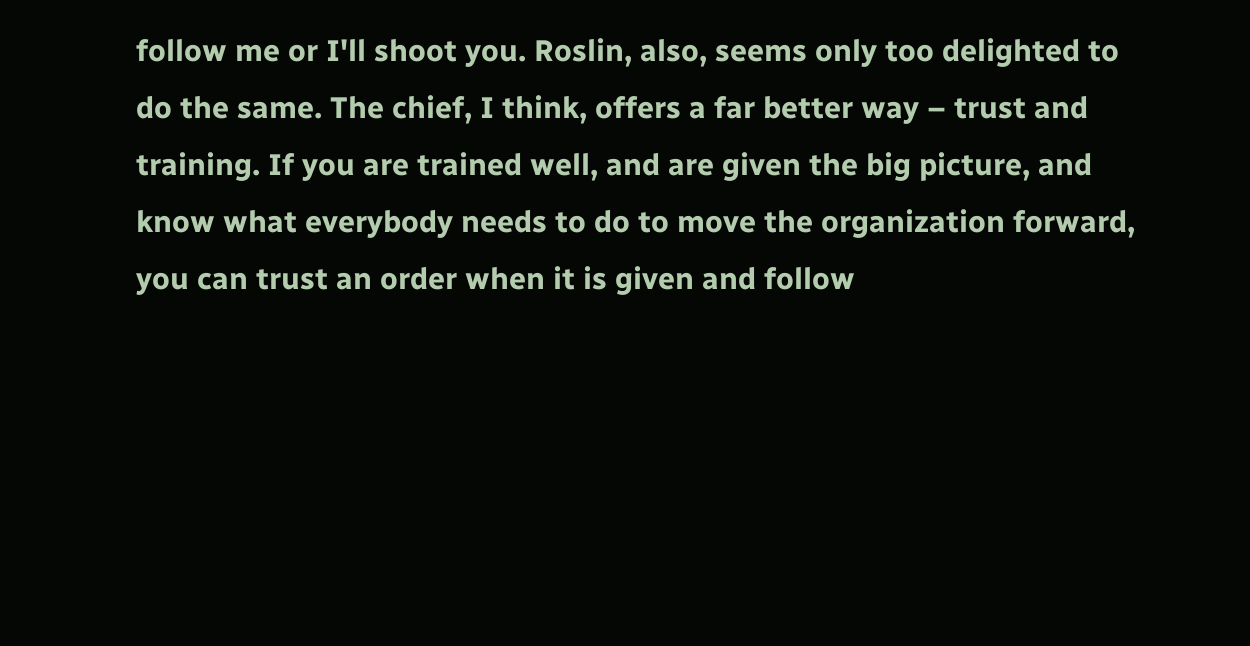follow me or I'll shoot you. Roslin, also, seems only too delighted to do the same. The chief, I think, offers a far better way – trust and training. If you are trained well, and are given the big picture, and know what everybody needs to do to move the organization forward, you can trust an order when it is given and follow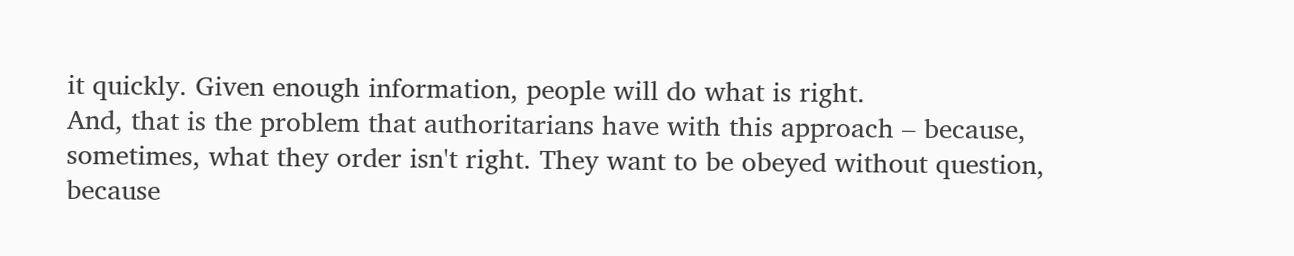it quickly. Given enough information, people will do what is right.
And, that is the problem that authoritarians have with this approach – because, sometimes, what they order isn't right. They want to be obeyed without question, because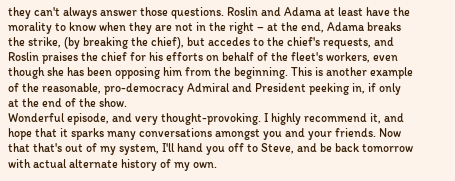they can't always answer those questions. Roslin and Adama at least have the morality to know when they are not in the right – at the end, Adama breaks the strike, (by breaking the chief), but accedes to the chief's requests, and Roslin praises the chief for his efforts on behalf of the fleet's workers, even though she has been opposing him from the beginning. This is another example of the reasonable, pro-democracy Admiral and President peeking in, if only at the end of the show.
Wonderful episode, and very thought-provoking. I highly recommend it, and hope that it sparks many conversations amongst you and your friends. Now that that's out of my system, I'll hand you off to Steve, and be back tomorrow with actual alternate history of my own.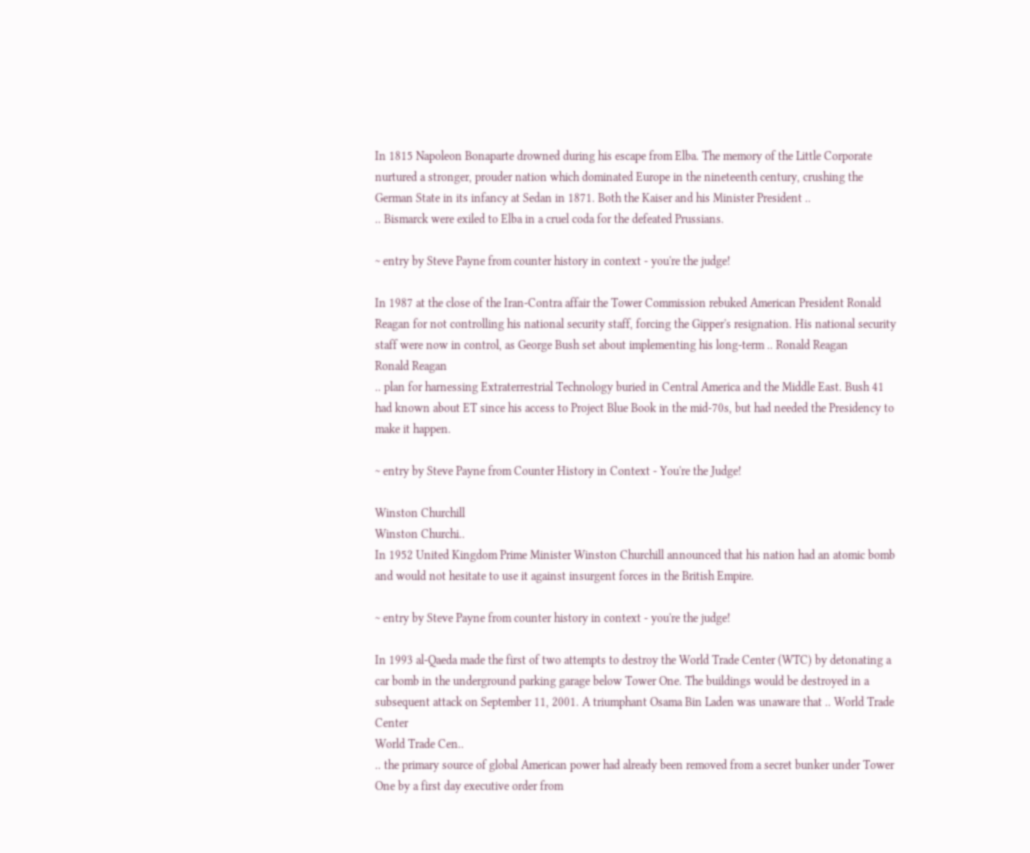In 1815 Napoleon Bonaparte drowned during his escape from Elba. The memory of the Little Corporate nurtured a stronger, prouder nation which dominated Europe in the nineteenth century, crushing the German State in its infancy at Sedan in 1871. Both the Kaiser and his Minister President ..
.. Bismarck were exiled to Elba in a cruel coda for the defeated Prussians.

~ entry by Steve Payne from counter history in context - you're the judge!

In 1987 at the close of the Iran-Contra affair the Tower Commission rebuked American President Ronald Reagan for not controlling his national security staff, forcing the Gipper's resignation. His national security staff were now in control, as George Bush set about implementing his long-term .. Ronald Reagan
Ronald Reagan
.. plan for harnessing Extraterrestrial Technology buried in Central America and the Middle East. Bush 41 had known about ET since his access to Project Blue Book in the mid-70s, but had needed the Presidency to make it happen.

~ entry by Steve Payne from Counter History in Context - You're the Judge!

Winston Churchill
Winston Churchi..
In 1952 United Kingdom Prime Minister Winston Churchill announced that his nation had an atomic bomb and would not hesitate to use it against insurgent forces in the British Empire.

~ entry by Steve Payne from counter history in context - you're the judge!

In 1993 al-Qaeda made the first of two attempts to destroy the World Trade Center (WTC) by detonating a car bomb in the underground parking garage below Tower One. The buildings would be destroyed in a subsequent attack on September 11, 2001. A triumphant Osama Bin Laden was unaware that .. World Trade Center
World Trade Cen..
.. the primary source of global American power had already been removed from a secret bunker under Tower One by a first day executive order from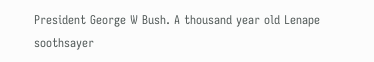President George W Bush. A thousand year old Lenape soothsayer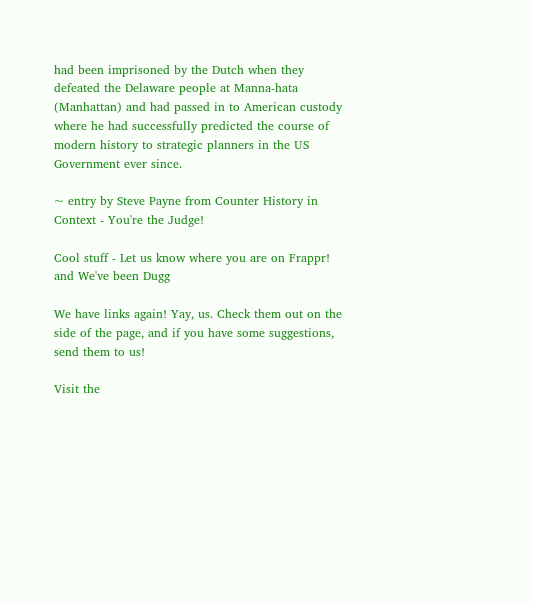had been imprisoned by the Dutch when they defeated the Delaware people at Manna-hata (Manhattan) and had passed in to American custody where he had successfully predicted the course of modern history to strategic planners in the US Government ever since.

~ entry by Steve Payne from Counter History in Context - You're the Judge!

Cool stuff - Let us know where you are on Frappr! and We've been Dugg

We have links again! Yay, us. Check them out on the side of the page, and if you have some suggestions, send them to us!

Visit the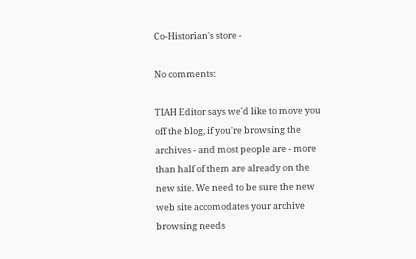Co-Historian's store -

No comments:

TIAH Editor says we'd like to move you off the blog, if you're browsing the archives - and most people are - more than half of them are already on the new site. We need to be sure the new web site accomodates your archive browsing needs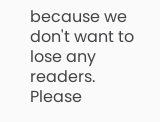because we don't want to lose any readers. Please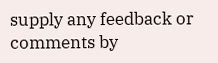supply any feedback or comments by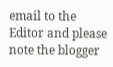email to the Editor and please note the blogger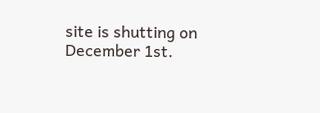site is shutting on December 1st.